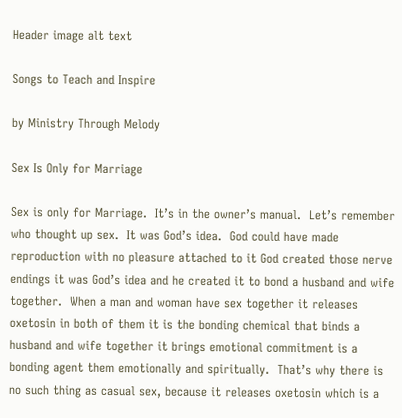Header image alt text

Songs to Teach and Inspire

by Ministry Through Melody

Sex Is Only for Marriage

Sex is only for Marriage.  It’s in the owner’s manual.  Let’s remember who thought up sex.  It was God’s idea.  God could have made reproduction with no pleasure attached to it God created those nerve endings it was God’s idea and he created it to bond a husband and wife together.  When a man and woman have sex together it releases oxetosin in both of them it is the bonding chemical that binds a husband and wife together it brings emotional commitment is a bonding agent them emotionally and spiritually.  That’s why there is no such thing as casual sex, because it releases oxetosin which is a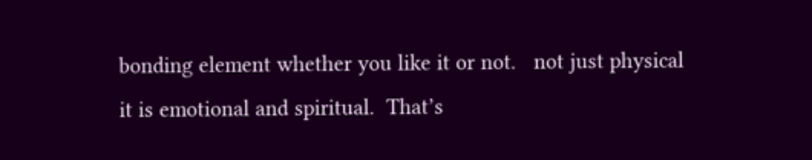bonding element whether you like it or not.   not just physical it is emotional and spiritual.  That’s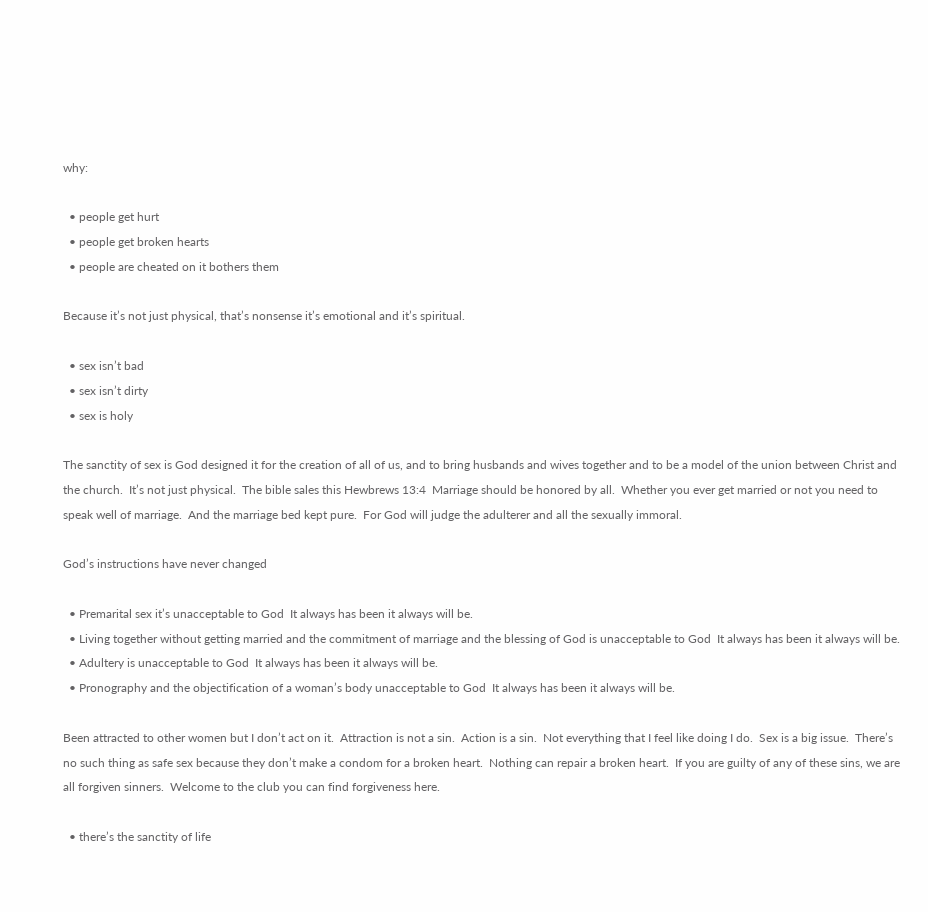why:

  • people get hurt
  • people get broken hearts
  • people are cheated on it bothers them

Because it’s not just physical, that’s nonsense it’s emotional and it’s spiritual.

  • sex isn’t bad
  • sex isn’t dirty
  • sex is holy

The sanctity of sex is God designed it for the creation of all of us, and to bring husbands and wives together and to be a model of the union between Christ and the church.  It’s not just physical.  The bible sales this Hewbrews 13:4  Marriage should be honored by all.  Whether you ever get married or not you need to speak well of marriage.  And the marriage bed kept pure.  For God will judge the adulterer and all the sexually immoral.

God’s instructions have never changed

  • Premarital sex it’s unacceptable to God  It always has been it always will be.
  • Living together without getting married and the commitment of marriage and the blessing of God is unacceptable to God  It always has been it always will be.
  • Adultery is unacceptable to God  It always has been it always will be.
  • Pronography and the objectification of a woman’s body unacceptable to God  It always has been it always will be.

Been attracted to other women but I don’t act on it.  Attraction is not a sin.  Action is a sin.  Not everything that I feel like doing I do.  Sex is a big issue.  There’s no such thing as safe sex because they don’t make a condom for a broken heart.  Nothing can repair a broken heart.  If you are guilty of any of these sins, we are all forgiven sinners.  Welcome to the club you can find forgiveness here.

  • there’s the sanctity of life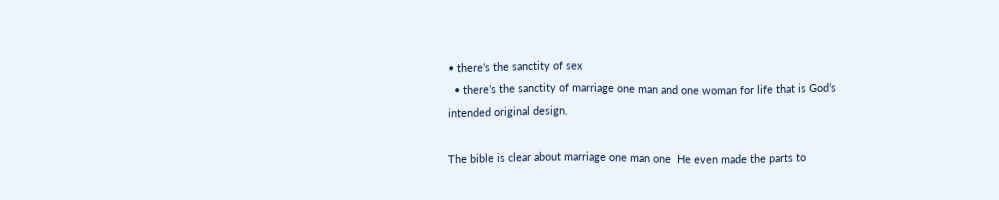• there’s the sanctity of sex
  • there’s the sanctity of marriage one man and one woman for life that is God’s intended original design.

The bible is clear about marriage one man one  He even made the parts to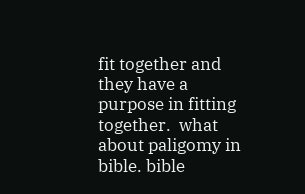fit together and they have a purpose in fitting together.  what about paligomy in bible. bible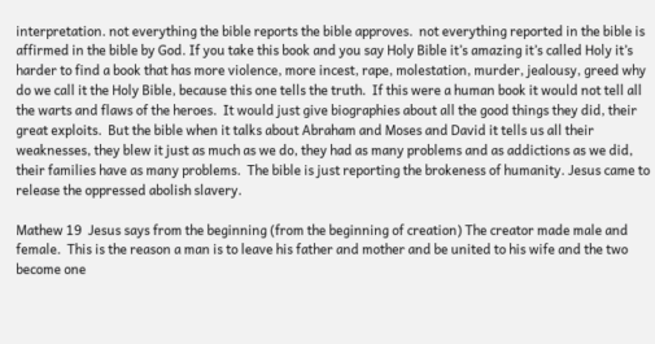interpretation. not everything the bible reports the bible approves.  not everything reported in the bible is affirmed in the bible by God. If you take this book and you say Holy Bible it’s amazing it’s called Holy it’s harder to find a book that has more violence, more incest, rape, molestation, murder, jealousy, greed why do we call it the Holy Bible, because this one tells the truth.  If this were a human book it would not tell all the warts and flaws of the heroes.  It would just give biographies about all the good things they did, their great exploits.  But the bible when it talks about Abraham and Moses and David it tells us all their weaknesses, they blew it just as much as we do, they had as many problems and as addictions as we did, their families have as many problems.  The bible is just reporting the brokeness of humanity. Jesus came to release the oppressed abolish slavery.

Mathew 19  Jesus says from the beginning (from the beginning of creation) The creator made male and female.  This is the reason a man is to leave his father and mother and be united to his wife and the two become one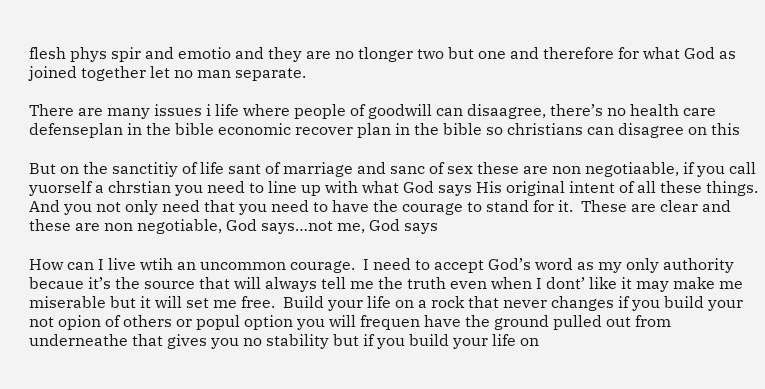flesh phys spir and emotio and they are no tlonger two but one and therefore for what God as joined together let no man separate.

There are many issues i life where people of goodwill can disaagree, there’s no health care defenseplan in the bible economic recover plan in the bible so christians can disagree on this

But on the sanctitiy of life sant of marriage and sanc of sex these are non negotiaable, if you call yuorself a chrstian you need to line up with what God says His original intent of all these things.  And you not only need that you need to have the courage to stand for it.  These are clear and these are non negotiable, God says…not me, God says

How can I live wtih an uncommon courage.  I need to accept God’s word as my only authority becaue it’s the source that will always tell me the truth even when I dont’ like it may make me miserable but it will set me free.  Build your life on a rock that never changes if you build your not opion of others or popul option you will frequen have the ground pulled out from underneathe that gives you no stability but if you build your life on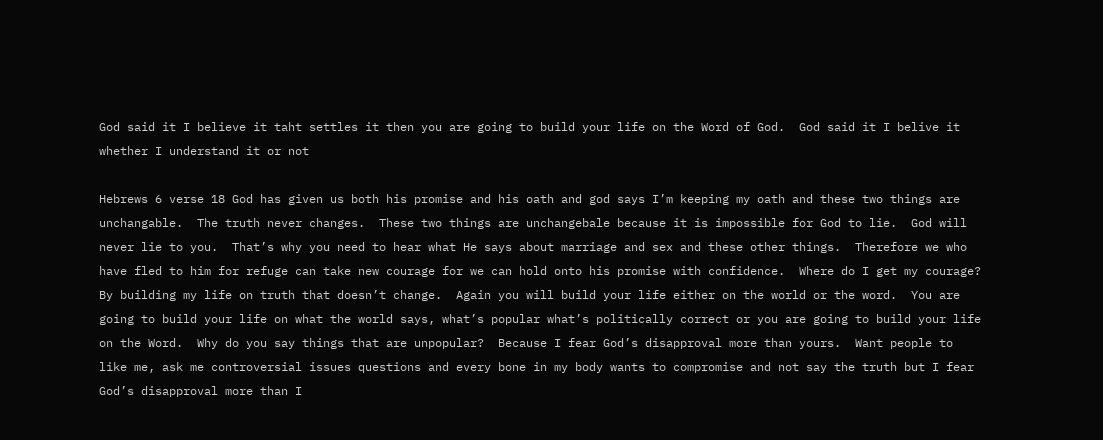God said it I believe it taht settles it then you are going to build your life on the Word of God.  God said it I belive it whether I understand it or not

Hebrews 6 verse 18 God has given us both his promise and his oath and god says I’m keeping my oath and these two things are unchangable.  The truth never changes.  These two things are unchangebale because it is impossible for God to lie.  God will never lie to you.  That’s why you need to hear what He says about marriage and sex and these other things.  Therefore we who have fled to him for refuge can take new courage for we can hold onto his promise with confidence.  Where do I get my courage?  By building my life on truth that doesn’t change.  Again you will build your life either on the world or the word.  You are going to build your life on what the world says, what’s popular what’s politically correct or you are going to build your life on the Word.  Why do you say things that are unpopular?  Because I fear God’s disapproval more than yours.  Want people to like me, ask me controversial issues questions and every bone in my body wants to compromise and not say the truth but I fear God’s disapproval more than I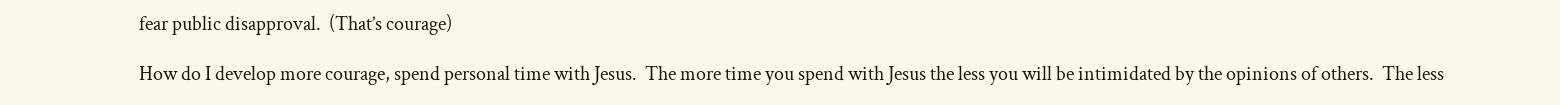fear public disapproval.  (That’s courage)

How do I develop more courage, spend personal time with Jesus.  The more time you spend with Jesus the less you will be intimidated by the opinions of others.  The less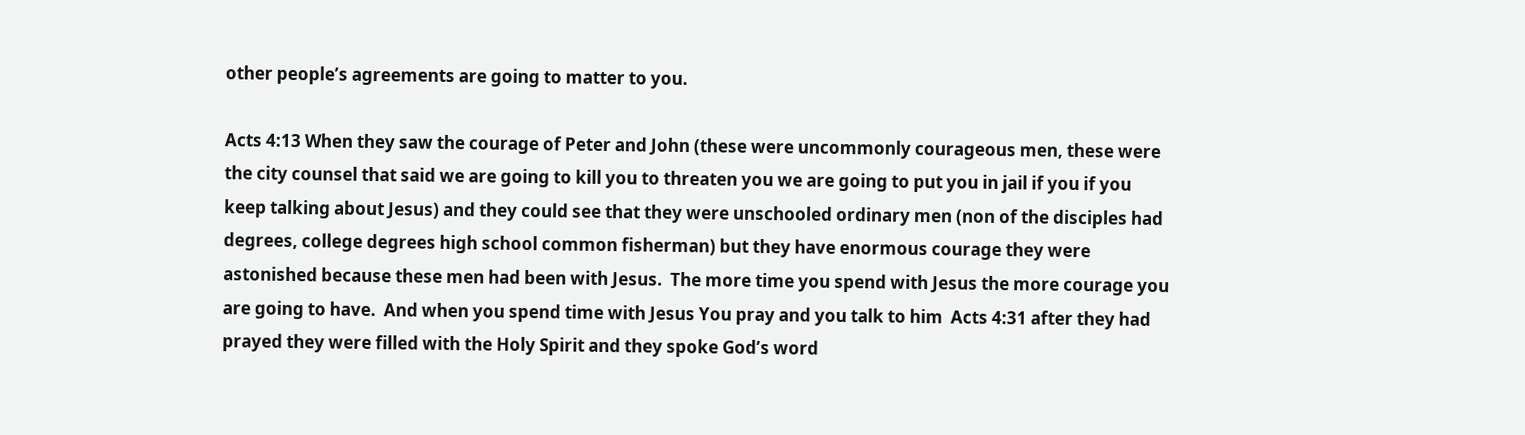other people’s agreements are going to matter to you.

Acts 4:13 When they saw the courage of Peter and John (these were uncommonly courageous men, these were the city counsel that said we are going to kill you to threaten you we are going to put you in jail if you if you keep talking about Jesus) and they could see that they were unschooled ordinary men (non of the disciples had degrees, college degrees high school common fisherman) but they have enormous courage they were astonished because these men had been with Jesus.  The more time you spend with Jesus the more courage you are going to have.  And when you spend time with Jesus You pray and you talk to him  Acts 4:31 after they had prayed they were filled with the Holy Spirit and they spoke God’s word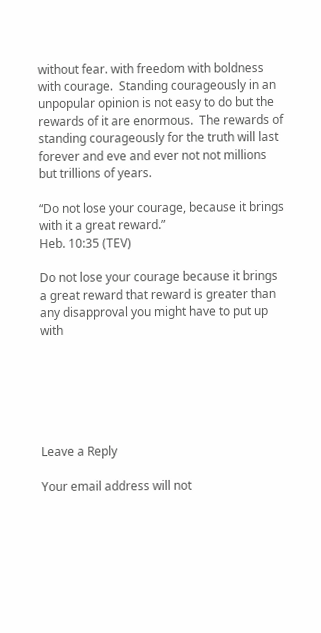without fear. with freedom with boldness with courage.  Standing courageously in an unpopular opinion is not easy to do but the rewards of it are enormous.  The rewards of standing courageously for the truth will last forever and eve and ever not not millions but trillions of years.

“Do not lose your courage, because it brings with it a great reward.”
Heb. 10:35 (TEV)

Do not lose your courage because it brings a great reward that reward is greater than any disapproval you might have to put up with






Leave a Reply

Your email address will not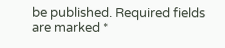be published. Required fields are marked *